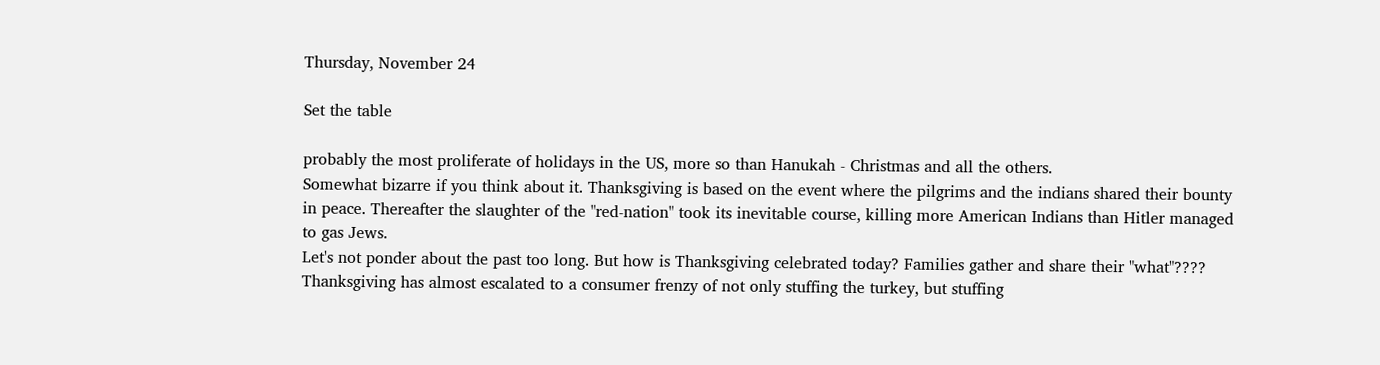Thursday, November 24

Set the table

probably the most proliferate of holidays in the US, more so than Hanukah - Christmas and all the others.
Somewhat bizarre if you think about it. Thanksgiving is based on the event where the pilgrims and the indians shared their bounty in peace. Thereafter the slaughter of the "red-nation" took its inevitable course, killing more American Indians than Hitler managed to gas Jews.
Let's not ponder about the past too long. But how is Thanksgiving celebrated today? Families gather and share their "what"???? Thanksgiving has almost escalated to a consumer frenzy of not only stuffing the turkey, but stuffing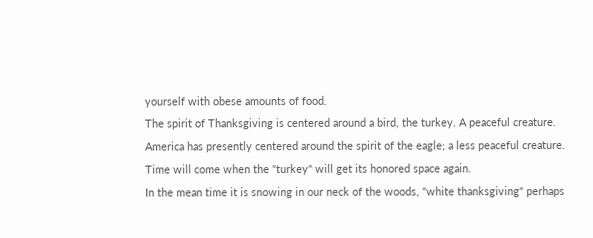yourself with obese amounts of food.
The spirit of Thanksgiving is centered around a bird, the turkey. A peaceful creature.
America has presently centered around the spirit of the eagle; a less peaceful creature.
Time will come when the "turkey" will get its honored space again.
In the mean time it is snowing in our neck of the woods, "white thanksgiving" perhaps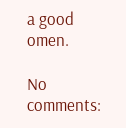a good omen.

No comments: